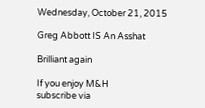Wednesday, October 21, 2015

Greg Abbott IS An Asshat

Brilliant again

If you enjoy M&H
subscribe via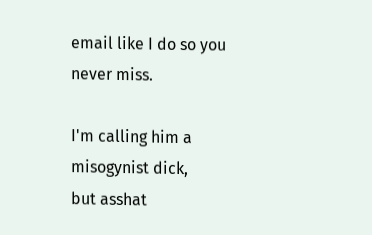email like I do so you never miss.

I'm calling him a misogynist dick,
but asshat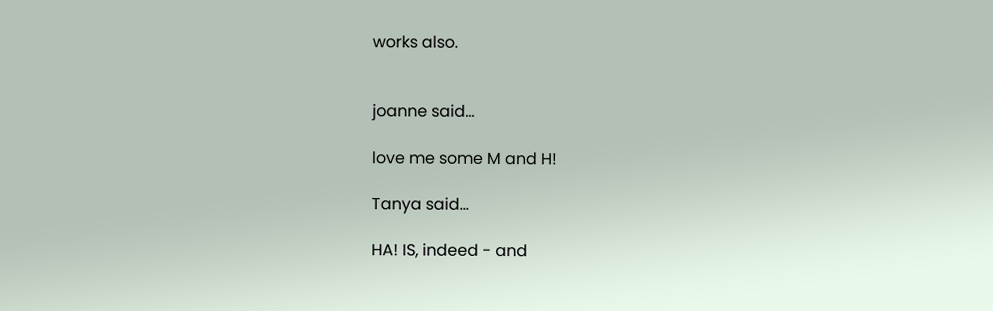works also.


joanne said...

love me some M and H!

Tanya said...

HA! IS, indeed - and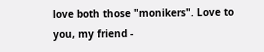love both those "monikers". Love to you, my friend -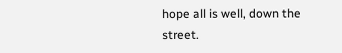hope all is well, down the street.